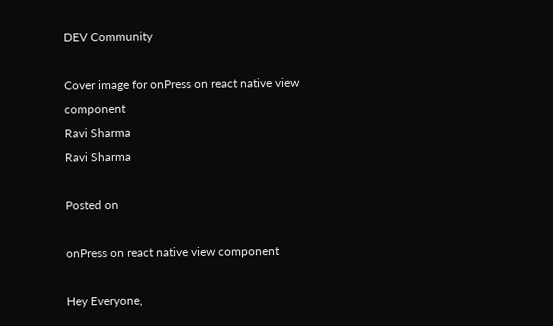DEV Community

Cover image for onPress on react native view component
Ravi Sharma
Ravi Sharma

Posted on

onPress on react native view component

Hey Everyone,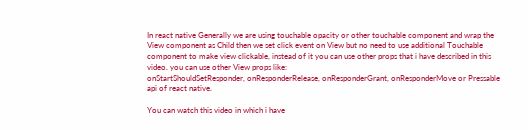In react native Generally we are using touchable opacity or other touchable component and wrap the View component as Child then we set click event on View but no need to use additional Touchable component to make view clickable, instead of it you can use other props that i have described in this video. you can use other View props like:
onStartShouldSetResponder, onResponderRelease, onResponderGrant, onResponderMove or Pressable api of react native.

You can watch this video in which i have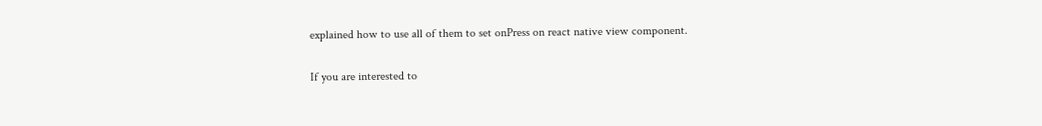explained how to use all of them to set onPress on react native view component.

If you are interested to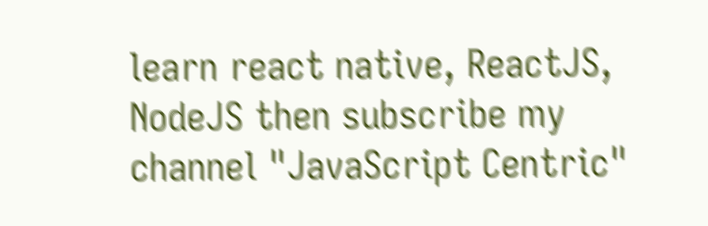learn react native, ReactJS, NodeJS then subscribe my channel "JavaScript Centric"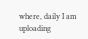where, daily I am uploading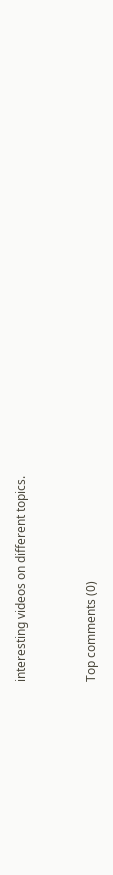interesting videos on different topics.


Top comments (0)